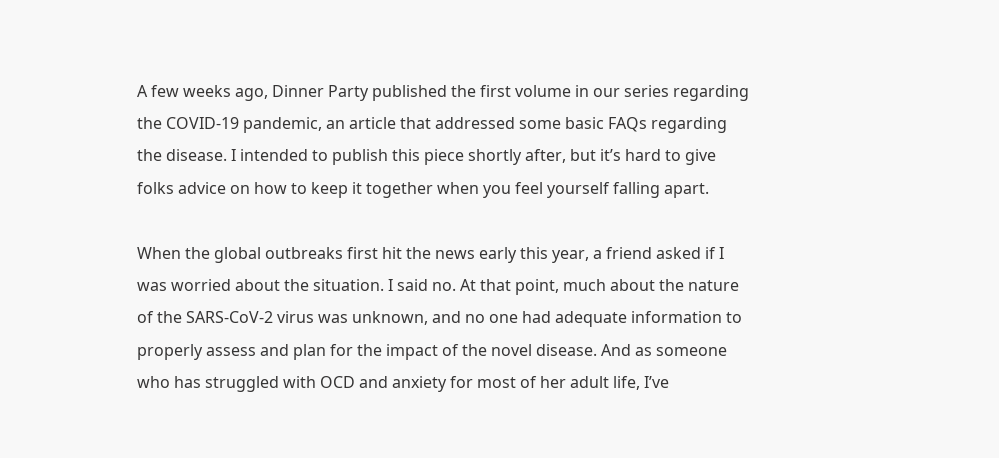A few weeks ago, Dinner Party published the first volume in our series regarding the COVID-19 pandemic, an article that addressed some basic FAQs regarding the disease. I intended to publish this piece shortly after, but it’s hard to give folks advice on how to keep it together when you feel yourself falling apart.

When the global outbreaks first hit the news early this year, a friend asked if I was worried about the situation. I said no. At that point, much about the nature of the SARS-CoV-2 virus was unknown, and no one had adequate information to properly assess and plan for the impact of the novel disease. And as someone who has struggled with OCD and anxiety for most of her adult life, I’ve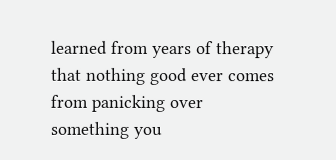learned from years of therapy that nothing good ever comes from panicking over something you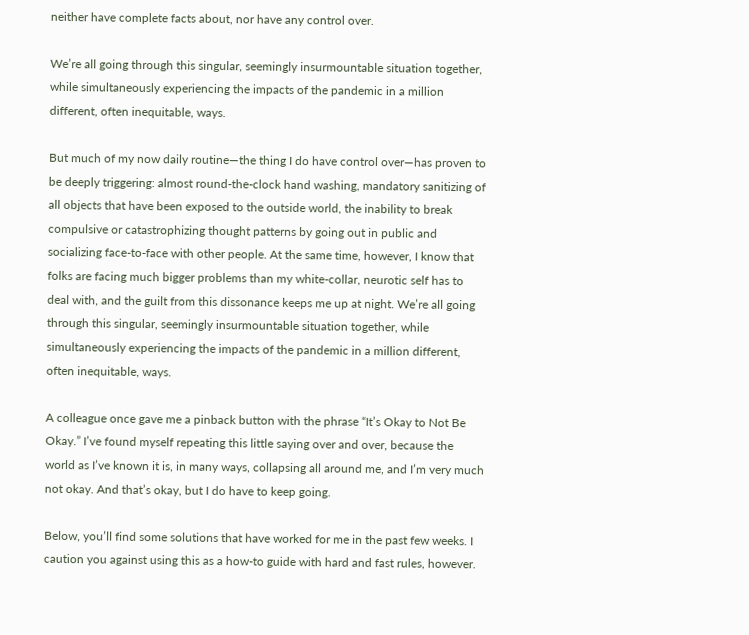neither have complete facts about, nor have any control over.

We’re all going through this singular, seemingly insurmountable situation together, while simultaneously experiencing the impacts of the pandemic in a million different, often inequitable, ways.

But much of my now daily routine—the thing I do have control over—has proven to be deeply triggering: almost round-the-clock hand washing, mandatory sanitizing of all objects that have been exposed to the outside world, the inability to break compulsive or catastrophizing thought patterns by going out in public and socializing face-to-face with other people. At the same time, however, I know that folks are facing much bigger problems than my white-collar, neurotic self has to deal with, and the guilt from this dissonance keeps me up at night. We’re all going through this singular, seemingly insurmountable situation together, while simultaneously experiencing the impacts of the pandemic in a million different, often inequitable, ways.

A colleague once gave me a pinback button with the phrase “It’s Okay to Not Be Okay.” I’ve found myself repeating this little saying over and over, because the world as I’ve known it is, in many ways, collapsing all around me, and I’m very much not okay. And that’s okay, but I do have to keep going.

Below, you’ll find some solutions that have worked for me in the past few weeks. I caution you against using this as a how-to guide with hard and fast rules, however.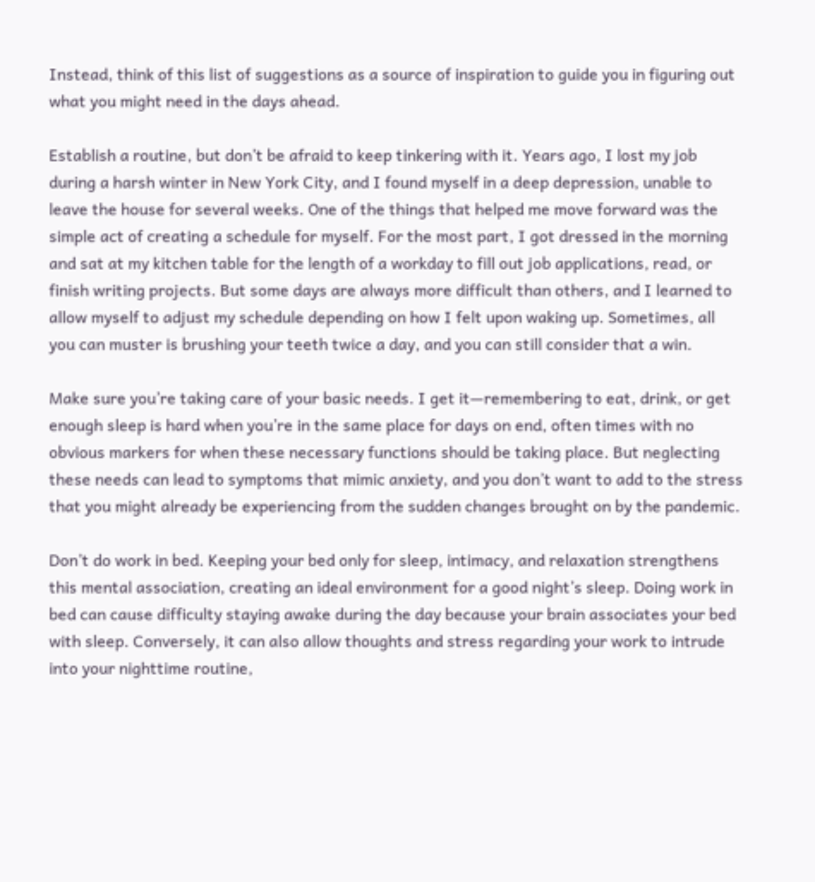Instead, think of this list of suggestions as a source of inspiration to guide you in figuring out what you might need in the days ahead.

Establish a routine, but don’t be afraid to keep tinkering with it. Years ago, I lost my job during a harsh winter in New York City, and I found myself in a deep depression, unable to leave the house for several weeks. One of the things that helped me move forward was the simple act of creating a schedule for myself. For the most part, I got dressed in the morning and sat at my kitchen table for the length of a workday to fill out job applications, read, or finish writing projects. But some days are always more difficult than others, and I learned to allow myself to adjust my schedule depending on how I felt upon waking up. Sometimes, all you can muster is brushing your teeth twice a day, and you can still consider that a win.

Make sure you’re taking care of your basic needs. I get it—remembering to eat, drink, or get enough sleep is hard when you’re in the same place for days on end, often times with no obvious markers for when these necessary functions should be taking place. But neglecting these needs can lead to symptoms that mimic anxiety, and you don’t want to add to the stress that you might already be experiencing from the sudden changes brought on by the pandemic.

Don’t do work in bed. Keeping your bed only for sleep, intimacy, and relaxation strengthens this mental association, creating an ideal environment for a good night’s sleep. Doing work in bed can cause difficulty staying awake during the day because your brain associates your bed with sleep. Conversely, it can also allow thoughts and stress regarding your work to intrude into your nighttime routine,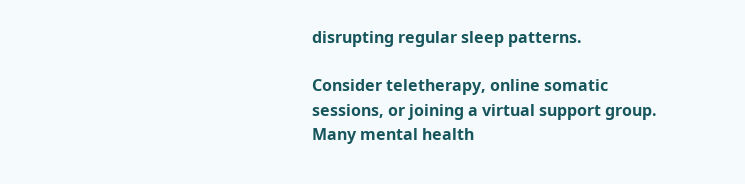disrupting regular sleep patterns.

Consider teletherapy, online somatic sessions, or joining a virtual support group. Many mental health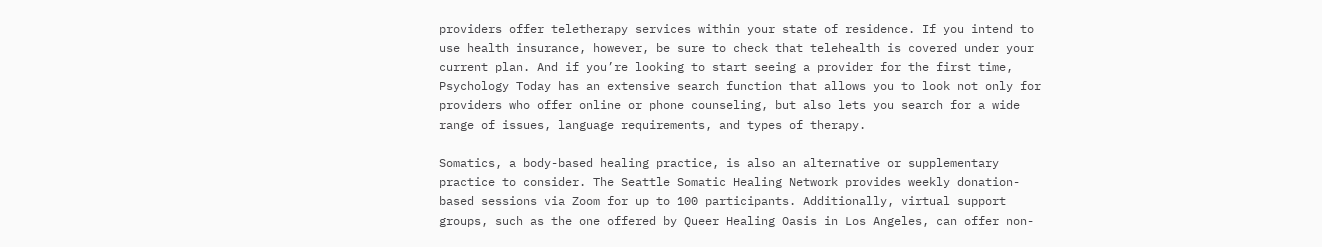providers offer teletherapy services within your state of residence. If you intend to use health insurance, however, be sure to check that telehealth is covered under your current plan. And if you’re looking to start seeing a provider for the first time, Psychology Today has an extensive search function that allows you to look not only for providers who offer online or phone counseling, but also lets you search for a wide range of issues, language requirements, and types of therapy.

Somatics, a body-based healing practice, is also an alternative or supplementary practice to consider. The Seattle Somatic Healing Network provides weekly donation-based sessions via Zoom for up to 100 participants. Additionally, virtual support groups, such as the one offered by Queer Healing Oasis in Los Angeles, can offer non-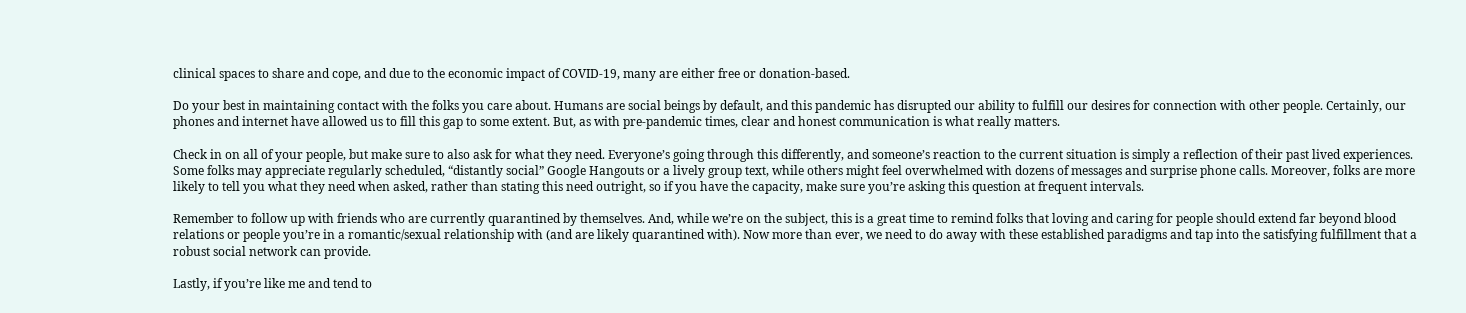clinical spaces to share and cope, and due to the economic impact of COVID-19, many are either free or donation-based.

Do your best in maintaining contact with the folks you care about. Humans are social beings by default, and this pandemic has disrupted our ability to fulfill our desires for connection with other people. Certainly, our phones and internet have allowed us to fill this gap to some extent. But, as with pre-pandemic times, clear and honest communication is what really matters.

Check in on all of your people, but make sure to also ask for what they need. Everyone’s going through this differently, and someone’s reaction to the current situation is simply a reflection of their past lived experiences. Some folks may appreciate regularly scheduled, “distantly social” Google Hangouts or a lively group text, while others might feel overwhelmed with dozens of messages and surprise phone calls. Moreover, folks are more likely to tell you what they need when asked, rather than stating this need outright, so if you have the capacity, make sure you’re asking this question at frequent intervals.

Remember to follow up with friends who are currently quarantined by themselves. And, while we’re on the subject, this is a great time to remind folks that loving and caring for people should extend far beyond blood relations or people you’re in a romantic/sexual relationship with (and are likely quarantined with). Now more than ever, we need to do away with these established paradigms and tap into the satisfying fulfillment that a robust social network can provide.

Lastly, if you’re like me and tend to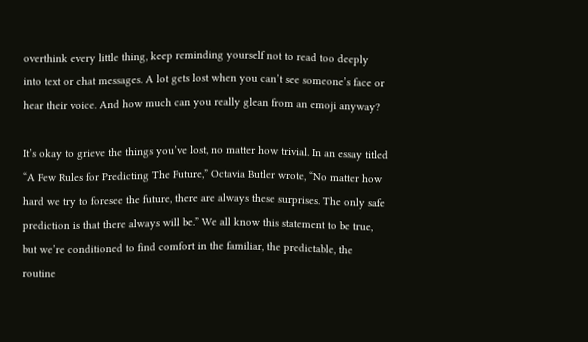overthink every little thing, keep reminding yourself not to read too deeply into text or chat messages. A lot gets lost when you can’t see someone’s face or hear their voice. And how much can you really glean from an emoji anyway?

It’s okay to grieve the things you’ve lost, no matter how trivial. In an essay titled “A Few Rules for Predicting The Future,” Octavia Butler wrote, “No matter how hard we try to foresee the future, there are always these surprises. The only safe prediction is that there always will be.” We all know this statement to be true, but we’re conditioned to find comfort in the familiar, the predictable, the routine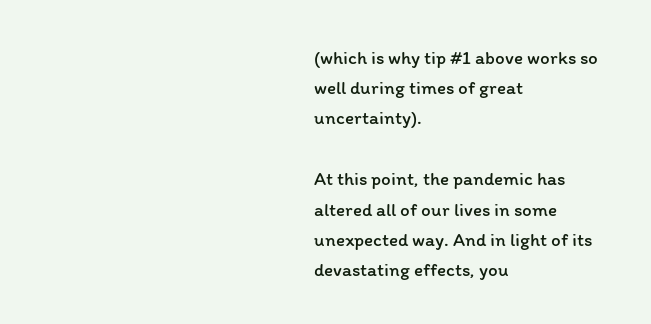(which is why tip #1 above works so well during times of great uncertainty).

At this point, the pandemic has altered all of our lives in some unexpected way. And in light of its devastating effects, you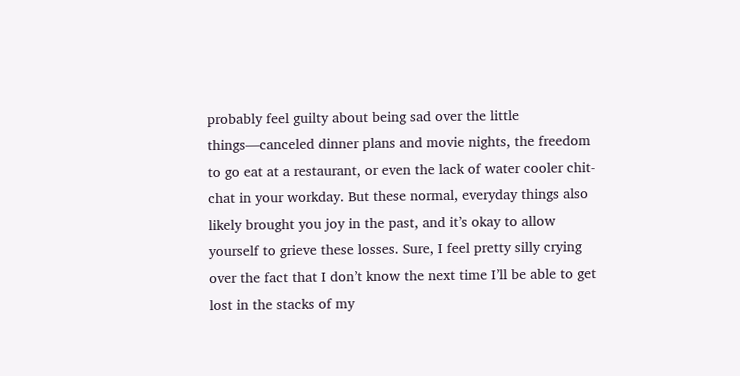probably feel guilty about being sad over the little things—canceled dinner plans and movie nights, the freedom to go eat at a restaurant, or even the lack of water cooler chit-chat in your workday. But these normal, everyday things also likely brought you joy in the past, and it’s okay to allow yourself to grieve these losses. Sure, I feel pretty silly crying over the fact that I don’t know the next time I’ll be able to get lost in the stacks of my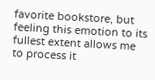favorite bookstore, but feeling this emotion to its fullest extent allows me to process it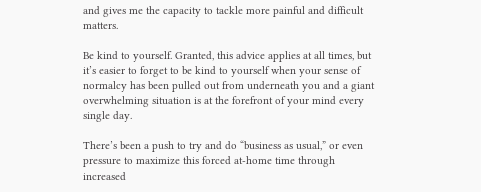and gives me the capacity to tackle more painful and difficult matters.

Be kind to yourself. Granted, this advice applies at all times, but it’s easier to forget to be kind to yourself when your sense of normalcy has been pulled out from underneath you and a giant overwhelming situation is at the forefront of your mind every single day.

There’s been a push to try and do “business as usual,” or even pressure to maximize this forced at-home time through increased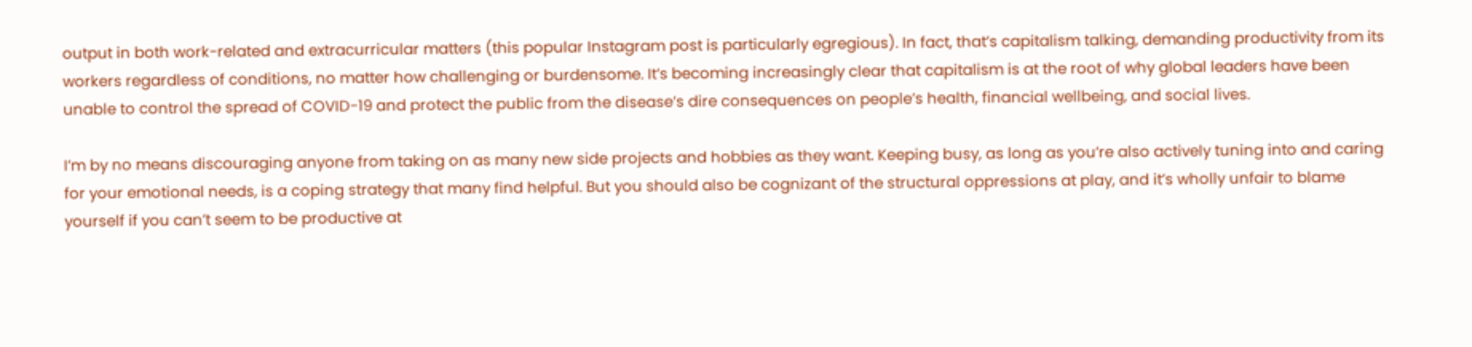output in both work-related and extracurricular matters (this popular Instagram post is particularly egregious). In fact, that’s capitalism talking, demanding productivity from its workers regardless of conditions, no matter how challenging or burdensome. It’s becoming increasingly clear that capitalism is at the root of why global leaders have been unable to control the spread of COVID-19 and protect the public from the disease’s dire consequences on people’s health, financial wellbeing, and social lives.

I’m by no means discouraging anyone from taking on as many new side projects and hobbies as they want. Keeping busy, as long as you’re also actively tuning into and caring for your emotional needs, is a coping strategy that many find helpful. But you should also be cognizant of the structural oppressions at play, and it’s wholly unfair to blame yourself if you can’t seem to be productive at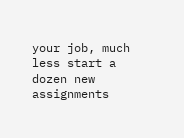your job, much less start a dozen new assignments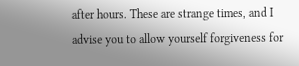after hours. These are strange times, and I advise you to allow yourself forgiveness for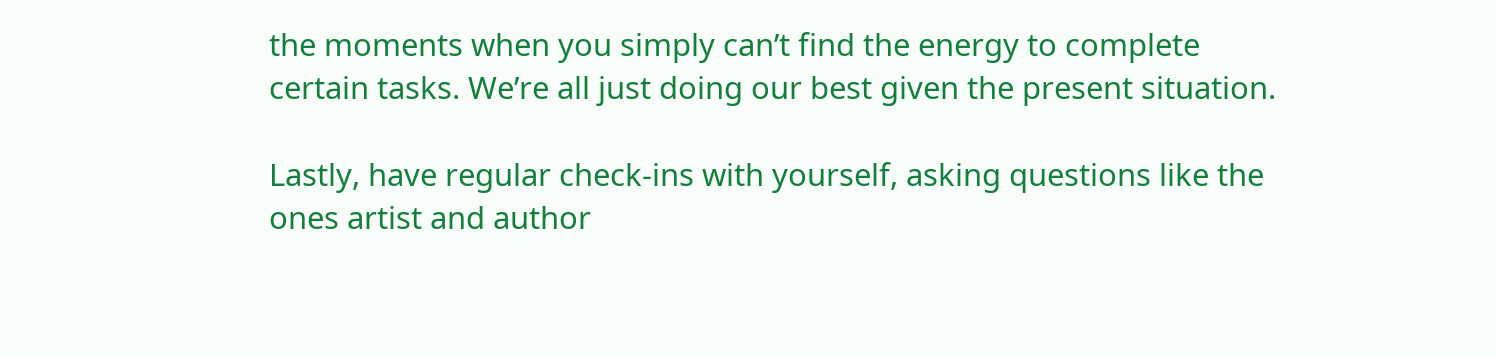the moments when you simply can’t find the energy to complete certain tasks. We’re all just doing our best given the present situation.

Lastly, have regular check-ins with yourself, asking questions like the ones artist and author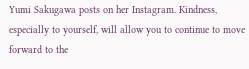Yumi Sakugawa posts on her Instagram. Kindness, especially to yourself, will allow you to continue to move forward to the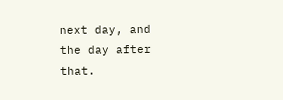next day, and the day after that.